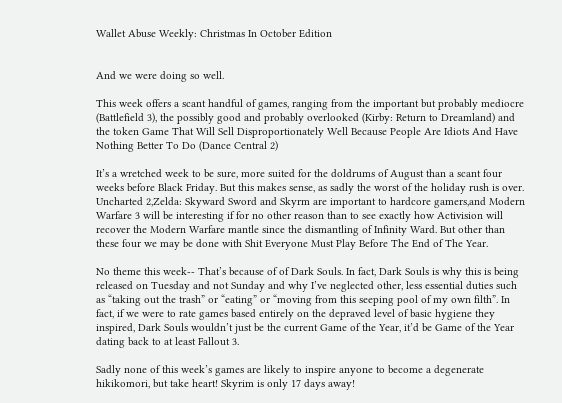Wallet Abuse Weekly: Christmas In October Edition


And we were doing so well.

This week offers a scant handful of games, ranging from the important but probably mediocre (Battlefield 3), the possibly good and probably overlooked (Kirby: Return to Dreamland) and the token Game That Will Sell Disproportionately Well Because People Are Idiots And Have Nothing Better To Do (Dance Central 2)

It’s a wretched week to be sure, more suited for the doldrums of August than a scant four weeks before Black Friday. But this makes sense, as sadly the worst of the holiday rush is over. Uncharted 2,Zelda: Skyward Sword and Skyrm are important to hardcore gamers,and Modern Warfare 3 will be interesting if for no other reason than to see exactly how Activision will recover the Modern Warfare mantle since the dismantling of Infinity Ward. But other than these four we may be done with Shit Everyone Must Play Before The End of The Year.

No theme this week-- That’s because of of Dark Souls. In fact, Dark Souls is why this is being released on Tuesday and not Sunday and why I’ve neglected other, less essential duties such as “taking out the trash” or “eating” or “moving from this seeping pool of my own filth”. In fact, if we were to rate games based entirely on the depraved level of basic hygiene they inspired, Dark Souls wouldn’t just be the current Game of the Year, it’d be Game of the Year dating back to at least Fallout 3.

Sadly none of this week’s games are likely to inspire anyone to become a degenerate hikikomori, but take heart! Skyrim is only 17 days away!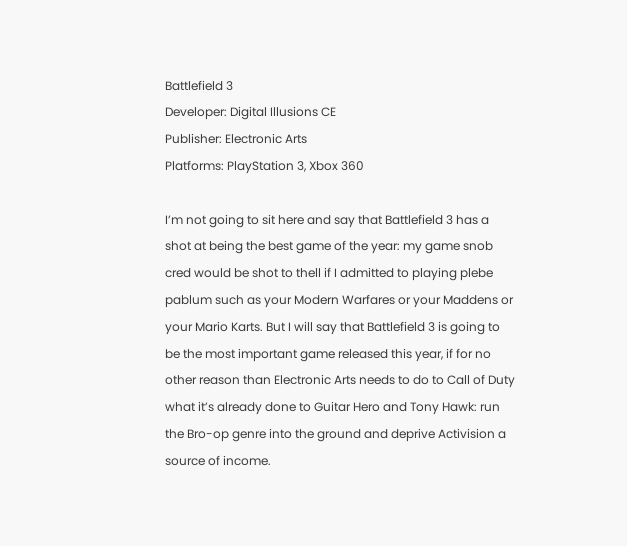Battlefield 3
Developer: Digital Illusions CE
Publisher: Electronic Arts
Platforms: PlayStation 3, Xbox 360

I’m not going to sit here and say that Battlefield 3 has a shot at being the best game of the year: my game snob cred would be shot to thell if I admitted to playing plebe pablum such as your Modern Warfares or your Maddens or your Mario Karts. But I will say that Battlefield 3 is going to be the most important game released this year, if for no other reason than Electronic Arts needs to do to Call of Duty what it’s already done to Guitar Hero and Tony Hawk: run the Bro-op genre into the ground and deprive Activision a source of income.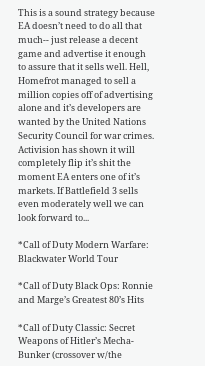This is a sound strategy because EA doesn’t need to do all that much-- just release a decent game and advertise it enough to assure that it sells well. Hell, Homefrot managed to sell a million copies off of advertising alone and it’s developers are wanted by the United Nations Security Council for war crimes. Activision has shown it will completely flip it’s shit the moment EA enters one of it’s markets. If Battlefield 3 sells even moderately well we can look forward to...

*Call of Duty Modern Warfare: Blackwater World Tour

*Call of Duty Black Ops: Ronnie and Marge’s Greatest 80’s Hits

*Call of Duty Classic: Secret Weapons of Hitler’s Mecha-Bunker (crossover w/the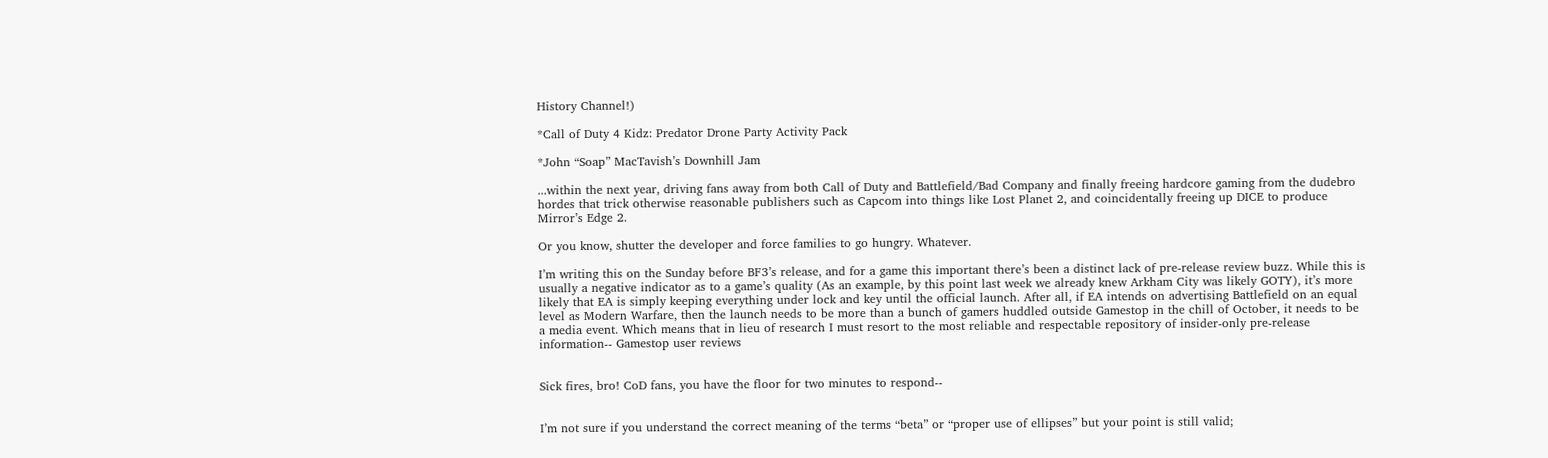History Channel!)

*Call of Duty 4 Kidz: Predator Drone Party Activity Pack

*John “Soap” MacTavish’s Downhill Jam

...within the next year, driving fans away from both Call of Duty and Battlefield/Bad Company and finally freeing hardcore gaming from the dudebro hordes that trick otherwise reasonable publishers such as Capcom into things like Lost Planet 2, and coincidentally freeing up DICE to produce Mirror’s Edge 2.

Or you know, shutter the developer and force families to go hungry. Whatever.

I’m writing this on the Sunday before BF3’s release, and for a game this important there’s been a distinct lack of pre-release review buzz. While this is usually a negative indicator as to a game’s quality (As an example, by this point last week we already knew Arkham City was likely GOTY), it’s more likely that EA is simply keeping everything under lock and key until the official launch. After all, if EA intends on advertising Battlefield on an equal level as Modern Warfare, then the launch needs to be more than a bunch of gamers huddled outside Gamestop in the chill of October, it needs to be a media event. Which means that in lieu of research I must resort to the most reliable and respectable repository of insider-only pre-release information-- Gamestop user reviews


Sick fires, bro! CoD fans, you have the floor for two minutes to respond--


I’m not sure if you understand the correct meaning of the terms “beta” or “proper use of ellipses” but your point is still valid;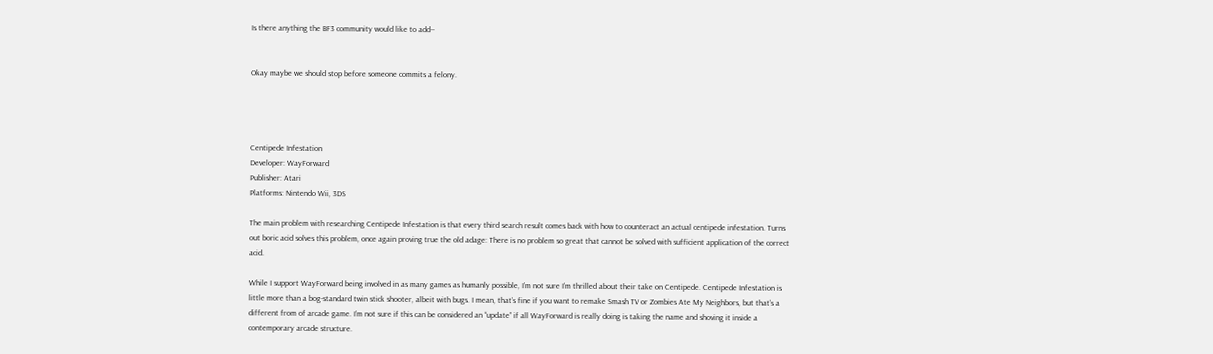Is there anything the BF3 community would like to add--


Okay maybe we should stop before someone commits a felony.




Centipede Infestation
Developer: WayForward
Publisher: Atari
Platforms: Nintendo Wii, 3DS

The main problem with researching Centipede Infestation is that every third search result comes back with how to counteract an actual centipede infestation. Turns out boric acid solves this problem, once again proving true the old adage: There is no problem so great that cannot be solved with sufficient application of the correct acid.

While I support WayForward being involved in as many games as humanly possible, I’m not sure I’m thrilled about their take on Centipede. Centipede Infestation is little more than a bog-standard twin stick shooter, albeit with bugs. I mean, that’s fine if you want to remake Smash TV or Zombies Ate My Neighbors, but that’s a different from of arcade game. I’m not sure if this can be considered an “update” if all WayForward is really doing is taking the name and shoving it inside a contemporary arcade structure.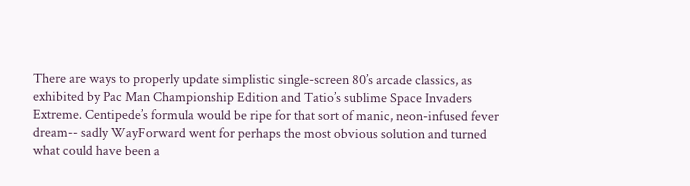There are ways to properly update simplistic single-screen 80’s arcade classics, as exhibited by Pac Man Championship Edition and Tatio’s sublime Space Invaders Extreme. Centipede’s formula would be ripe for that sort of manic, neon-infused fever dream-- sadly WayForward went for perhaps the most obvious solution and turned what could have been a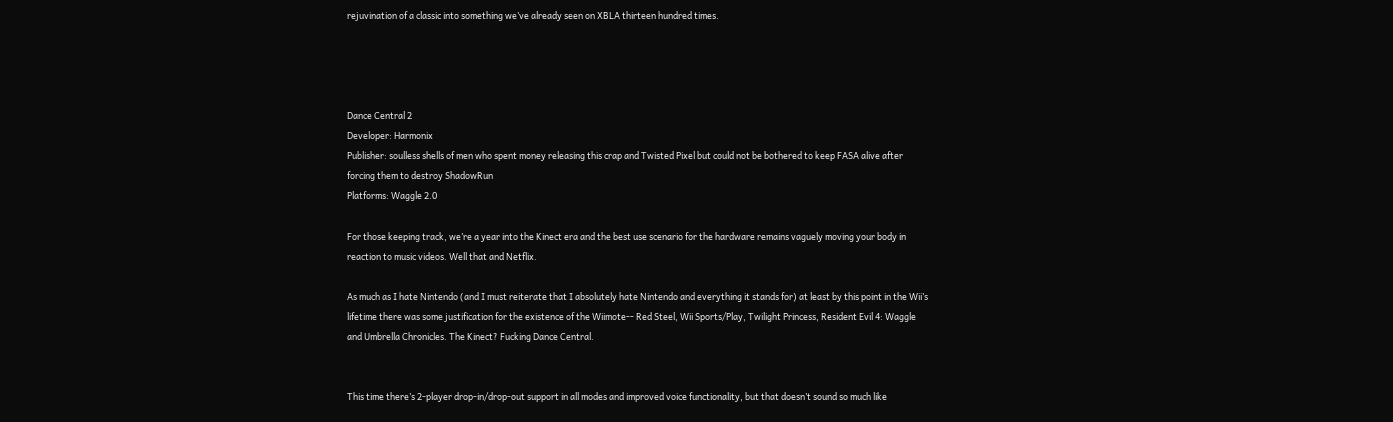rejuvination of a classic into something we’ve already seen on XBLA thirteen hundred times.




Dance Central 2
Developer: Harmonix
Publisher: soulless shells of men who spent money releasing this crap and Twisted Pixel but could not be bothered to keep FASA alive after forcing them to destroy ShadowRun
Platforms: Waggle 2.0

For those keeping track, we’re a year into the Kinect era and the best use scenario for the hardware remains vaguely moving your body in reaction to music videos. Well that and Netflix.

As much as I hate Nintendo (and I must reiterate that I absolutely hate Nintendo and everything it stands for) at least by this point in the Wii’s lifetime there was some justification for the existence of the Wiimote-- Red Steel, Wii Sports/Play, Twilight Princess, Resident Evil 4: Waggle and Umbrella Chronicles. The Kinect? Fucking Dance Central.


This time there’s 2-player drop-in/drop-out support in all modes and improved voice functionality, but that doesn’t sound so much like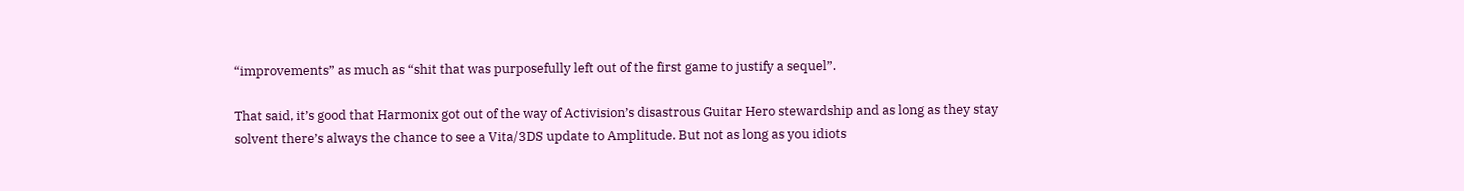“improvements” as much as “shit that was purposefully left out of the first game to justify a sequel”.

That said, it’s good that Harmonix got out of the way of Activision’s disastrous Guitar Hero stewardship and as long as they stay solvent there’s always the chance to see a Vita/3DS update to Amplitude. But not as long as you idiots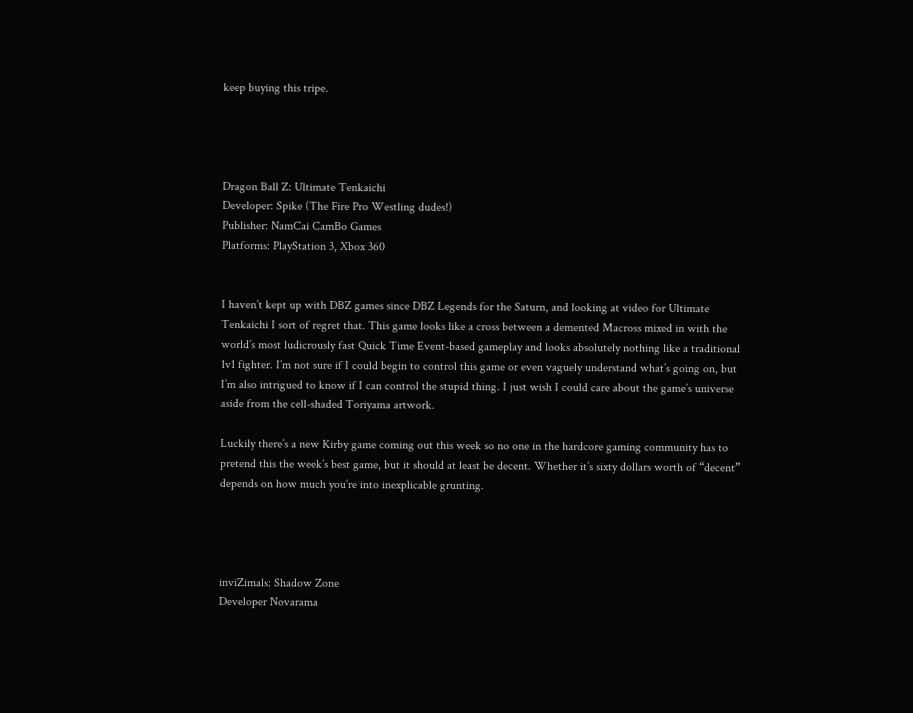keep buying this tripe.




Dragon Ball Z: Ultimate Tenkaichi
Developer: Spike (The Fire Pro Westling dudes!)
Publisher: NamCai CamBo Games
Platforms: PlayStation 3, Xbox 360


I haven’t kept up with DBZ games since DBZ Legends for the Saturn, and looking at video for Ultimate Tenkaichi I sort of regret that. This game looks like a cross between a demented Macross mixed in with the world’s most ludicrously fast Quick Time Event-based gameplay and looks absolutely nothing like a traditional 1v1 fighter. I’m not sure if I could begin to control this game or even vaguely understand what’s going on, but I’m also intrigued to know if I can control the stupid thing. I just wish I could care about the game’s universe aside from the cell-shaded Toriyama artwork.

Luckily there’s a new Kirby game coming out this week so no one in the hardcore gaming community has to pretend this the week’s best game, but it should at least be decent. Whether it’s sixty dollars worth of “decent” depends on how much you’re into inexplicable grunting.




inviZimals: Shadow Zone
Developer Novarama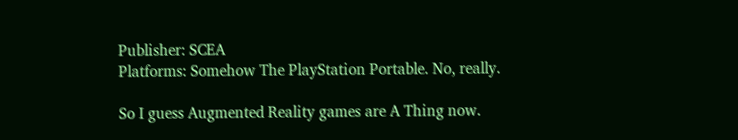Publisher: SCEA
Platforms: Somehow The PlayStation Portable. No, really.

So I guess Augmented Reality games are A Thing now.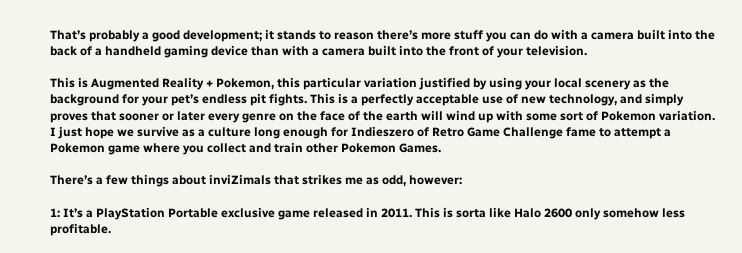That’s probably a good development; it stands to reason there’s more stuff you can do with a camera built into the back of a handheld gaming device than with a camera built into the front of your television.

This is Augmented Reality + Pokemon, this particular variation justified by using your local scenery as the background for your pet’s endless pit fights. This is a perfectly acceptable use of new technology, and simply proves that sooner or later every genre on the face of the earth will wind up with some sort of Pokemon variation. I just hope we survive as a culture long enough for Indieszero of Retro Game Challenge fame to attempt a Pokemon game where you collect and train other Pokemon Games.

There’s a few things about inviZimals that strikes me as odd, however:

1: It’s a PlayStation Portable exclusive game released in 2011. This is sorta like Halo 2600 only somehow less profitable.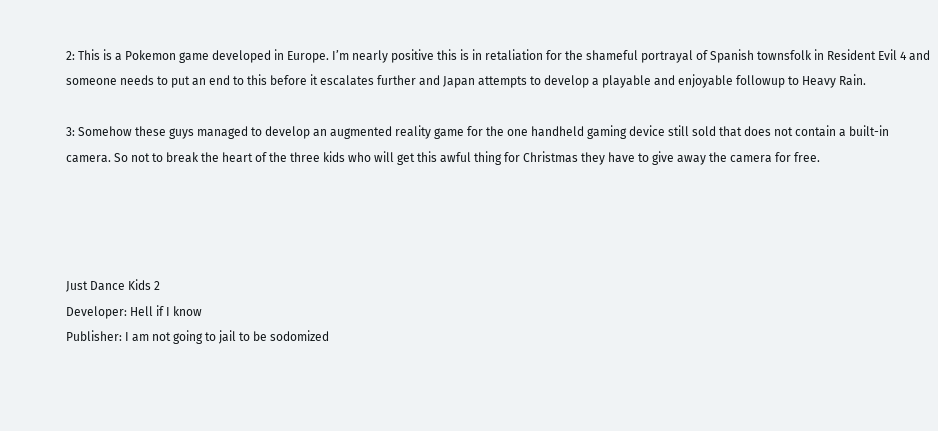2: This is a Pokemon game developed in Europe. I’m nearly positive this is in retaliation for the shameful portrayal of Spanish townsfolk in Resident Evil 4 and someone needs to put an end to this before it escalates further and Japan attempts to develop a playable and enjoyable followup to Heavy Rain.

3: Somehow these guys managed to develop an augmented reality game for the one handheld gaming device still sold that does not contain a built-in camera. So not to break the heart of the three kids who will get this awful thing for Christmas they have to give away the camera for free.




Just Dance Kids 2
Developer: Hell if I know
Publisher: I am not going to jail to be sodomized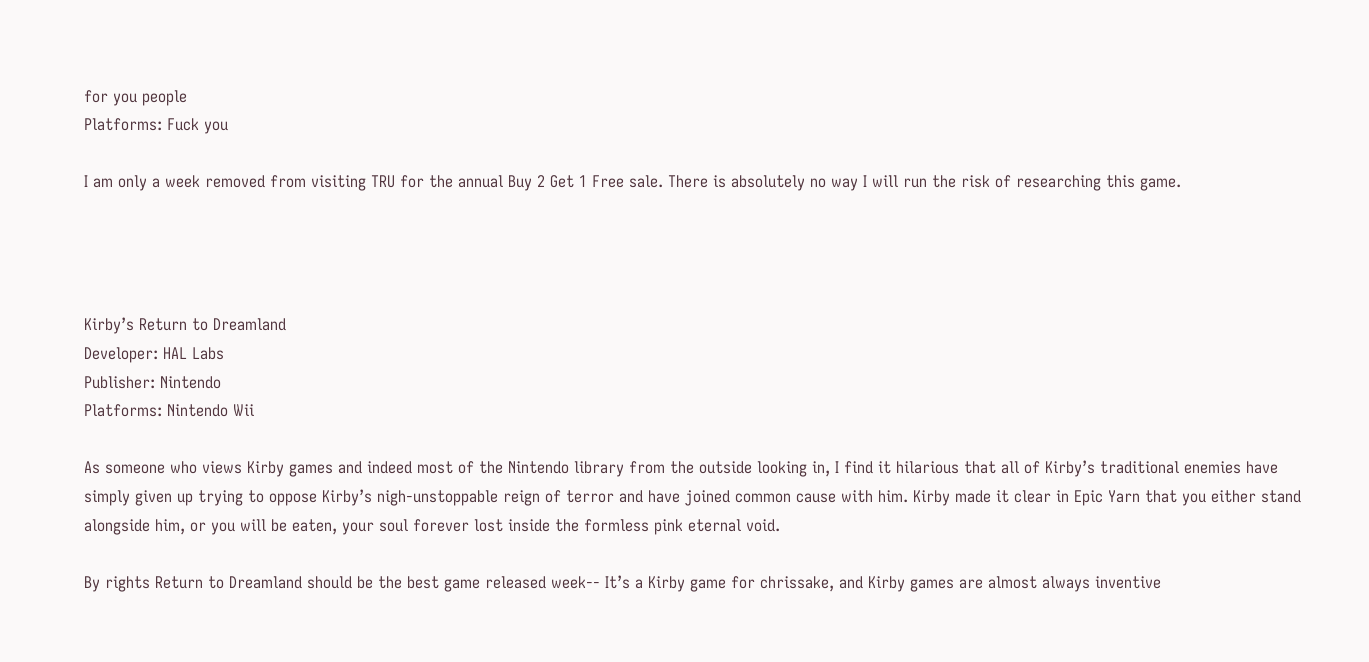for you people
Platforms: Fuck you

I am only a week removed from visiting TRU for the annual Buy 2 Get 1 Free sale. There is absolutely no way I will run the risk of researching this game.




Kirby’s Return to Dreamland
Developer: HAL Labs
Publisher: Nintendo
Platforms: Nintendo Wii

As someone who views Kirby games and indeed most of the Nintendo library from the outside looking in, I find it hilarious that all of Kirby’s traditional enemies have simply given up trying to oppose Kirby’s nigh-unstoppable reign of terror and have joined common cause with him. Kirby made it clear in Epic Yarn that you either stand alongside him, or you will be eaten, your soul forever lost inside the formless pink eternal void.

By rights Return to Dreamland should be the best game released week-- It’s a Kirby game for chrissake, and Kirby games are almost always inventive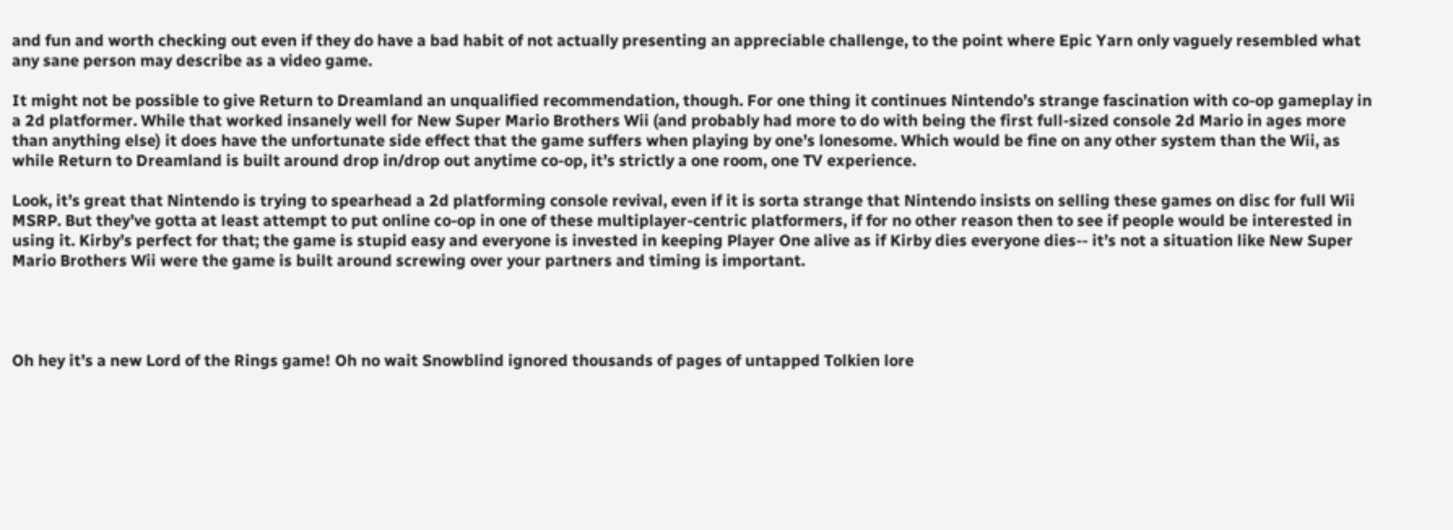and fun and worth checking out even if they do have a bad habit of not actually presenting an appreciable challenge, to the point where Epic Yarn only vaguely resembled what any sane person may describe as a video game.

It might not be possible to give Return to Dreamland an unqualified recommendation, though. For one thing it continues Nintendo’s strange fascination with co-op gameplay in a 2d platformer. While that worked insanely well for New Super Mario Brothers Wii (and probably had more to do with being the first full-sized console 2d Mario in ages more than anything else) it does have the unfortunate side effect that the game suffers when playing by one’s lonesome. Which would be fine on any other system than the Wii, as while Return to Dreamland is built around drop in/drop out anytime co-op, it’s strictly a one room, one TV experience.

Look, it’s great that Nintendo is trying to spearhead a 2d platforming console revival, even if it is sorta strange that Nintendo insists on selling these games on disc for full Wii MSRP. But they’ve gotta at least attempt to put online co-op in one of these multiplayer-centric platformers, if for no other reason then to see if people would be interested in using it. Kirby’s perfect for that; the game is stupid easy and everyone is invested in keeping Player One alive as if Kirby dies everyone dies-- it’s not a situation like New Super Mario Brothers Wii were the game is built around screwing over your partners and timing is important.




Oh hey it’s a new Lord of the Rings game! Oh no wait Snowblind ignored thousands of pages of untapped Tolkien lore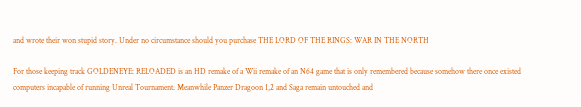and wrote their won stupid story. Under no circumstance should you purchase THE LORD OF THE RINGS: WAR IN THE NORTH

For those keeping track GOLDENEYE: RELOADED is an HD remake of a Wii remake of an N64 game that is only remembered because somehow there once existed computers incapable of running Unreal Tournament. Meanwhile Panzer Dragoon 1,2 and Saga remain untouched and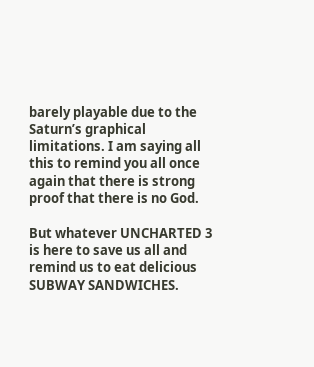barely playable due to the Saturn’s graphical limitations. I am saying all this to remind you all once again that there is strong proof that there is no God.

But whatever UNCHARTED 3 is here to save us all and remind us to eat delicious SUBWAY SANDWICHES.